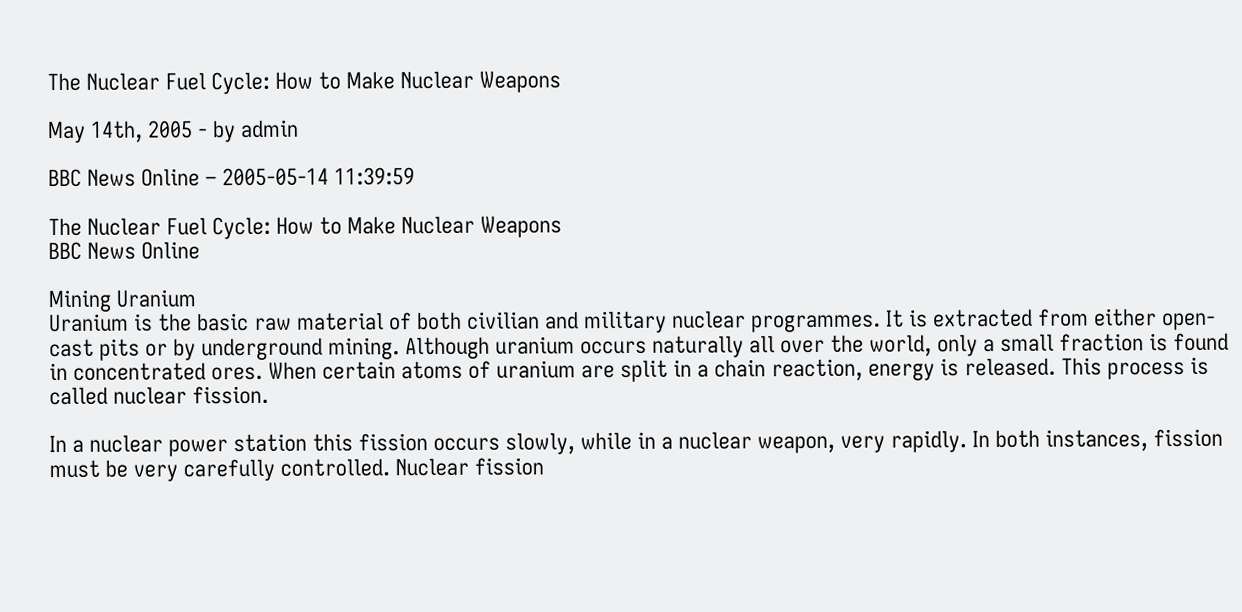The Nuclear Fuel Cycle: How to Make Nuclear Weapons

May 14th, 2005 - by admin

BBC News Online – 2005-05-14 11:39:59

The Nuclear Fuel Cycle: How to Make Nuclear Weapons
BBC News Online

Mining Uranium
Uranium is the basic raw material of both civilian and military nuclear programmes. It is extracted from either open-cast pits or by underground mining. Although uranium occurs naturally all over the world, only a small fraction is found in concentrated ores. When certain atoms of uranium are split in a chain reaction, energy is released. This process is called nuclear fission.

In a nuclear power station this fission occurs slowly, while in a nuclear weapon, very rapidly. In both instances, fission must be very carefully controlled. Nuclear fission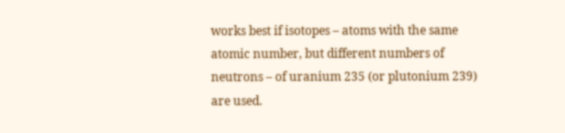works best if isotopes – atoms with the same atomic number, but different numbers of neutrons – of uranium 235 (or plutonium 239) are used.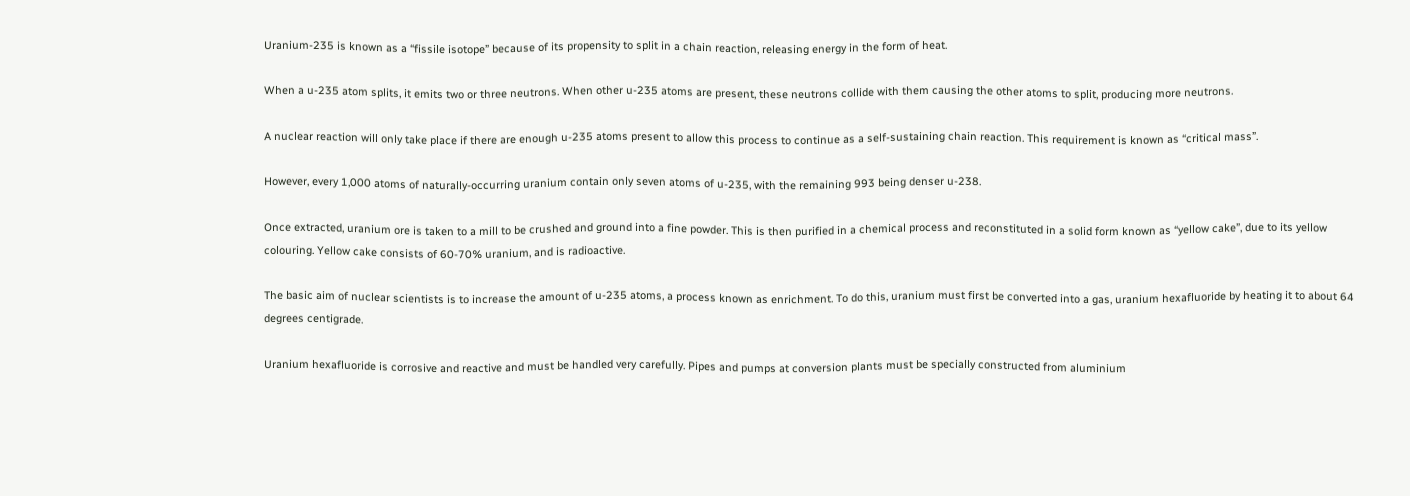Uranium-235 is known as a “fissile isotope” because of its propensity to split in a chain reaction, releasing energy in the form of heat.

When a u-235 atom splits, it emits two or three neutrons. When other u-235 atoms are present, these neutrons collide with them causing the other atoms to split, producing more neutrons.

A nuclear reaction will only take place if there are enough u-235 atoms present to allow this process to continue as a self-sustaining chain reaction. This requirement is known as “critical mass”.

However, every 1,000 atoms of naturally-occurring uranium contain only seven atoms of u-235, with the remaining 993 being denser u-238.

Once extracted, uranium ore is taken to a mill to be crushed and ground into a fine powder. This is then purified in a chemical process and reconstituted in a solid form known as “yellow cake”, due to its yellow colouring. Yellow cake consists of 60-70% uranium, and is radioactive.

The basic aim of nuclear scientists is to increase the amount of u-235 atoms, a process known as enrichment. To do this, uranium must first be converted into a gas, uranium hexafluoride by heating it to about 64 degrees centigrade.

Uranium hexafluoride is corrosive and reactive and must be handled very carefully. Pipes and pumps at conversion plants must be specially constructed from aluminium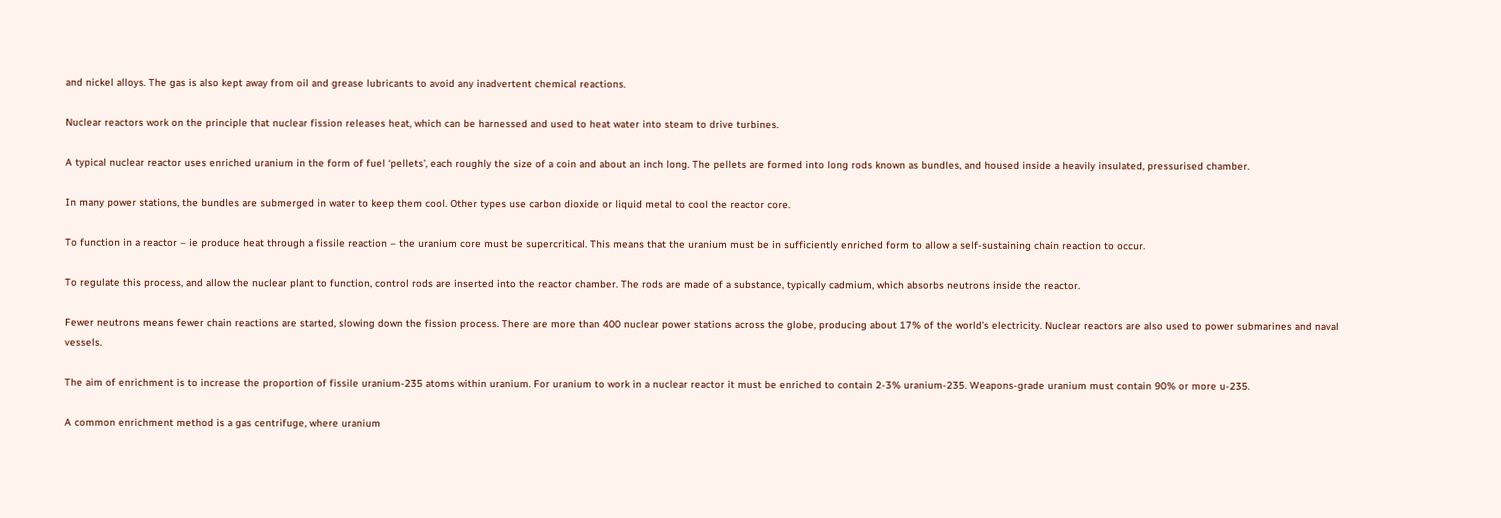and nickel alloys. The gas is also kept away from oil and grease lubricants to avoid any inadvertent chemical reactions.

Nuclear reactors work on the principle that nuclear fission releases heat, which can be harnessed and used to heat water into steam to drive turbines.

A typical nuclear reactor uses enriched uranium in the form of fuel ‘pellets’, each roughly the size of a coin and about an inch long. The pellets are formed into long rods known as bundles, and housed inside a heavily insulated, pressurised chamber.

In many power stations, the bundles are submerged in water to keep them cool. Other types use carbon dioxide or liquid metal to cool the reactor core.

To function in a reactor – ie produce heat through a fissile reaction – the uranium core must be supercritical. This means that the uranium must be in sufficiently enriched form to allow a self-sustaining chain reaction to occur.

To regulate this process, and allow the nuclear plant to function, control rods are inserted into the reactor chamber. The rods are made of a substance, typically cadmium, which absorbs neutrons inside the reactor.

Fewer neutrons means fewer chain reactions are started, slowing down the fission process. There are more than 400 nuclear power stations across the globe, producing about 17% of the world’s electricity. Nuclear reactors are also used to power submarines and naval vessels.

The aim of enrichment is to increase the proportion of fissile uranium-235 atoms within uranium. For uranium to work in a nuclear reactor it must be enriched to contain 2-3% uranium-235. Weapons-grade uranium must contain 90% or more u-235.

A common enrichment method is a gas centrifuge, where uranium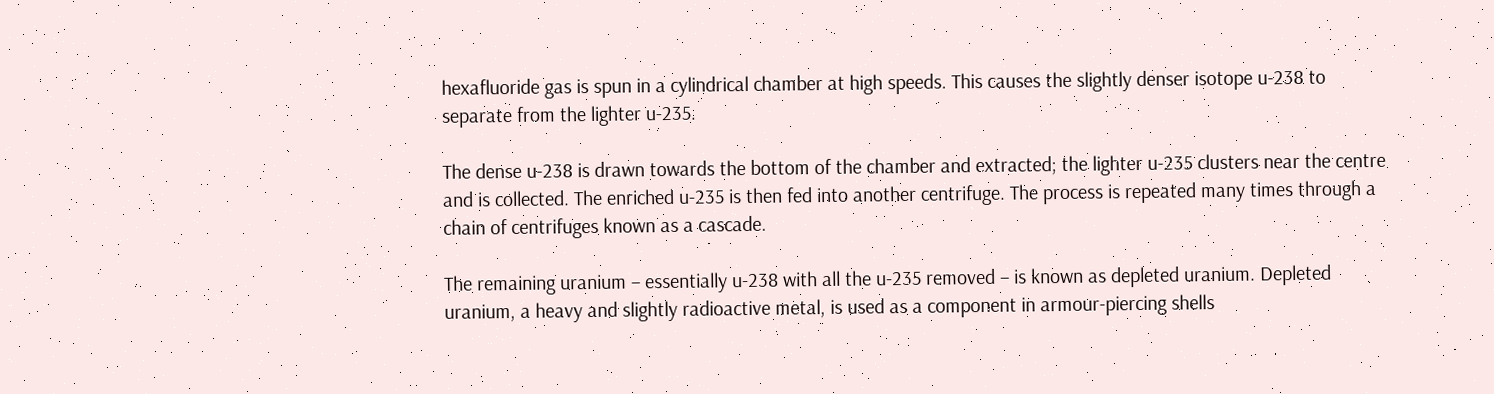hexafluoride gas is spun in a cylindrical chamber at high speeds. This causes the slightly denser isotope u-238 to separate from the lighter u-235.

The dense u-238 is drawn towards the bottom of the chamber and extracted; the lighter u-235 clusters near the centre and is collected. The enriched u-235 is then fed into another centrifuge. The process is repeated many times through a chain of centrifuges known as a cascade.

The remaining uranium – essentially u-238 with all the u-235 removed – is known as depleted uranium. Depleted uranium, a heavy and slightly radioactive metal, is used as a component in armour-piercing shells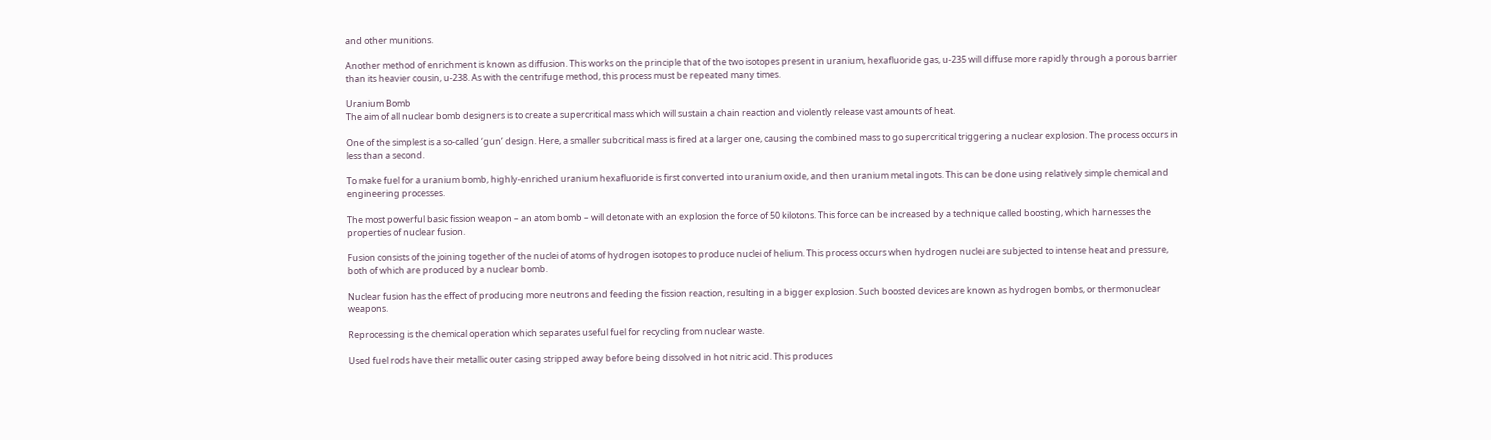and other munitions.

Another method of enrichment is known as diffusion. This works on the principle that of the two isotopes present in uranium, hexafluoride gas, u-235 will diffuse more rapidly through a porous barrier than its heavier cousin, u-238. As with the centrifuge method, this process must be repeated many times.

Uranium Bomb
The aim of all nuclear bomb designers is to create a supercritical mass which will sustain a chain reaction and violently release vast amounts of heat.

One of the simplest is a so-called ‘gun’ design. Here, a smaller subcritical mass is fired at a larger one, causing the combined mass to go supercritical triggering a nuclear explosion. The process occurs in less than a second.

To make fuel for a uranium bomb, highly-enriched uranium hexafluoride is first converted into uranium oxide, and then uranium metal ingots. This can be done using relatively simple chemical and engineering processes.

The most powerful basic fission weapon – an atom bomb – will detonate with an explosion the force of 50 kilotons. This force can be increased by a technique called boosting, which harnesses the properties of nuclear fusion.

Fusion consists of the joining together of the nuclei of atoms of hydrogen isotopes to produce nuclei of helium. This process occurs when hydrogen nuclei are subjected to intense heat and pressure, both of which are produced by a nuclear bomb.

Nuclear fusion has the effect of producing more neutrons and feeding the fission reaction, resulting in a bigger explosion. Such boosted devices are known as hydrogen bombs, or thermonuclear weapons.

Reprocessing is the chemical operation which separates useful fuel for recycling from nuclear waste.

Used fuel rods have their metallic outer casing stripped away before being dissolved in hot nitric acid. This produces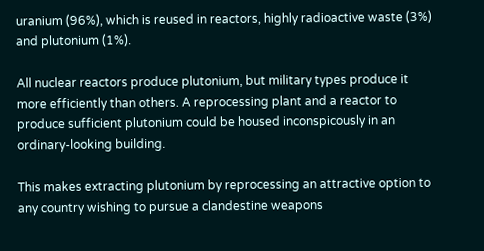uranium (96%), which is reused in reactors, highly radioactive waste (3%) and plutonium (1%).

All nuclear reactors produce plutonium, but military types produce it more efficiently than others. A reprocessing plant and a reactor to produce sufficient plutonium could be housed inconspicously in an ordinary-looking building.

This makes extracting plutonium by reprocessing an attractive option to any country wishing to pursue a clandestine weapons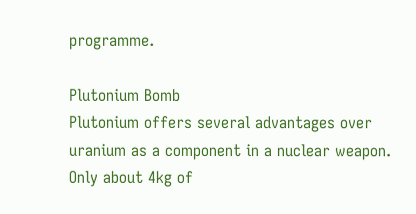programme.

Plutonium Bomb
Plutonium offers several advantages over uranium as a component in a nuclear weapon. Only about 4kg of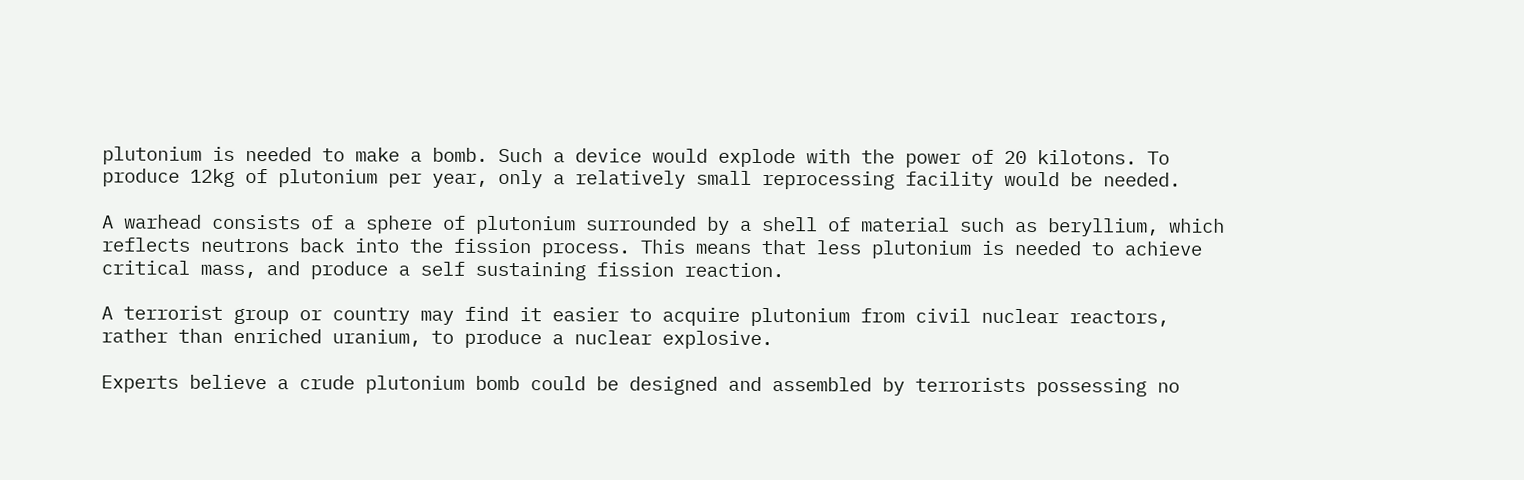plutonium is needed to make a bomb. Such a device would explode with the power of 20 kilotons. To produce 12kg of plutonium per year, only a relatively small reprocessing facility would be needed.

A warhead consists of a sphere of plutonium surrounded by a shell of material such as beryllium, which reflects neutrons back into the fission process. This means that less plutonium is needed to achieve critical mass, and produce a self sustaining fission reaction.

A terrorist group or country may find it easier to acquire plutonium from civil nuclear reactors, rather than enriched uranium, to produce a nuclear explosive.

Experts believe a crude plutonium bomb could be designed and assembled by terrorists possessing no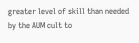greater level of skill than needed by the AUM cult to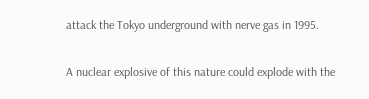attack the Tokyo underground with nerve gas in 1995.

A nuclear explosive of this nature could explode with the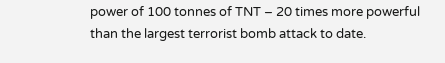power of 100 tonnes of TNT – 20 times more powerful than the largest terrorist bomb attack to date.